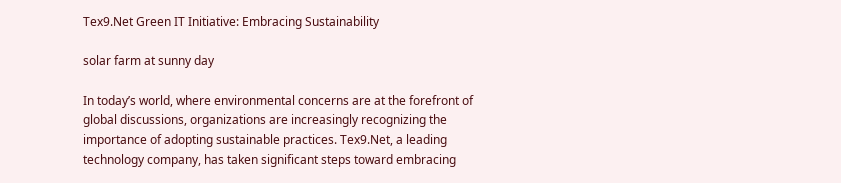Tex9.Net Green IT Initiative: Embracing Sustainability

solar farm at sunny day

In today’s world, where environmental concerns are at the forefront of global discussions, organizations are increasingly recognizing the importance of adopting sustainable practices. Tex9.Net, a leading technology company, has taken significant steps toward embracing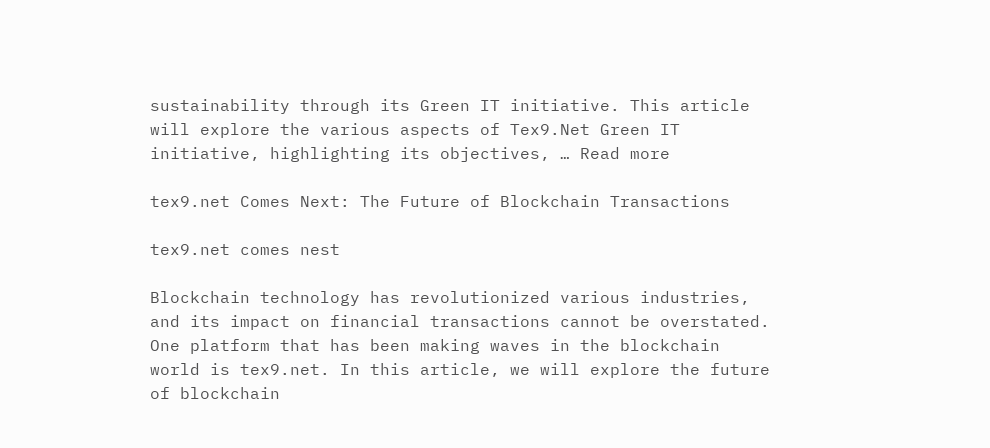sustainability through its Green IT initiative. This article will explore the various aspects of Tex9.Net Green IT initiative, highlighting its objectives, … Read more

tex9.net Comes Next: The Future of Blockchain Transactions

tex9.net comes nest

Blockchain technology has revolutionized various industries, and its impact on financial transactions cannot be overstated. One platform that has been making waves in the blockchain world is tex9.net. In this article, we will explore the future of blockchain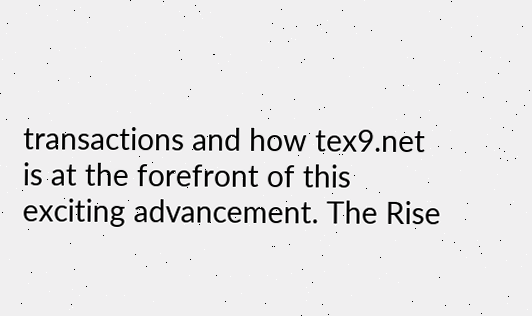transactions and how tex9.net is at the forefront of this exciting advancement. The Rise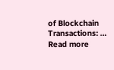of Blockchain Transactions: … Read more